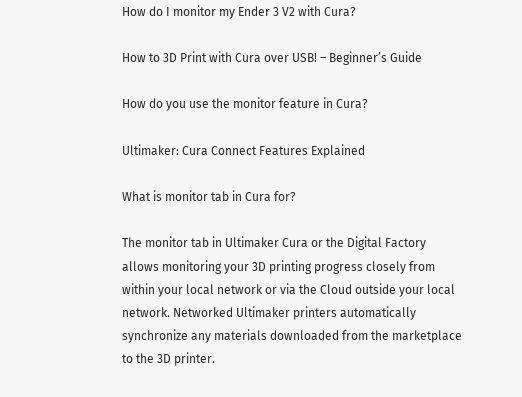How do I monitor my Ender 3 V2 with Cura?

How to 3D Print with Cura over USB! – Beginner’s Guide

How do you use the monitor feature in Cura?

Ultimaker: Cura Connect Features Explained

What is monitor tab in Cura for?

The monitor tab in Ultimaker Cura or the Digital Factory allows monitoring your 3D printing progress closely from within your local network or via the Cloud outside your local network. Networked Ultimaker printers automatically synchronize any materials downloaded from the marketplace to the 3D printer.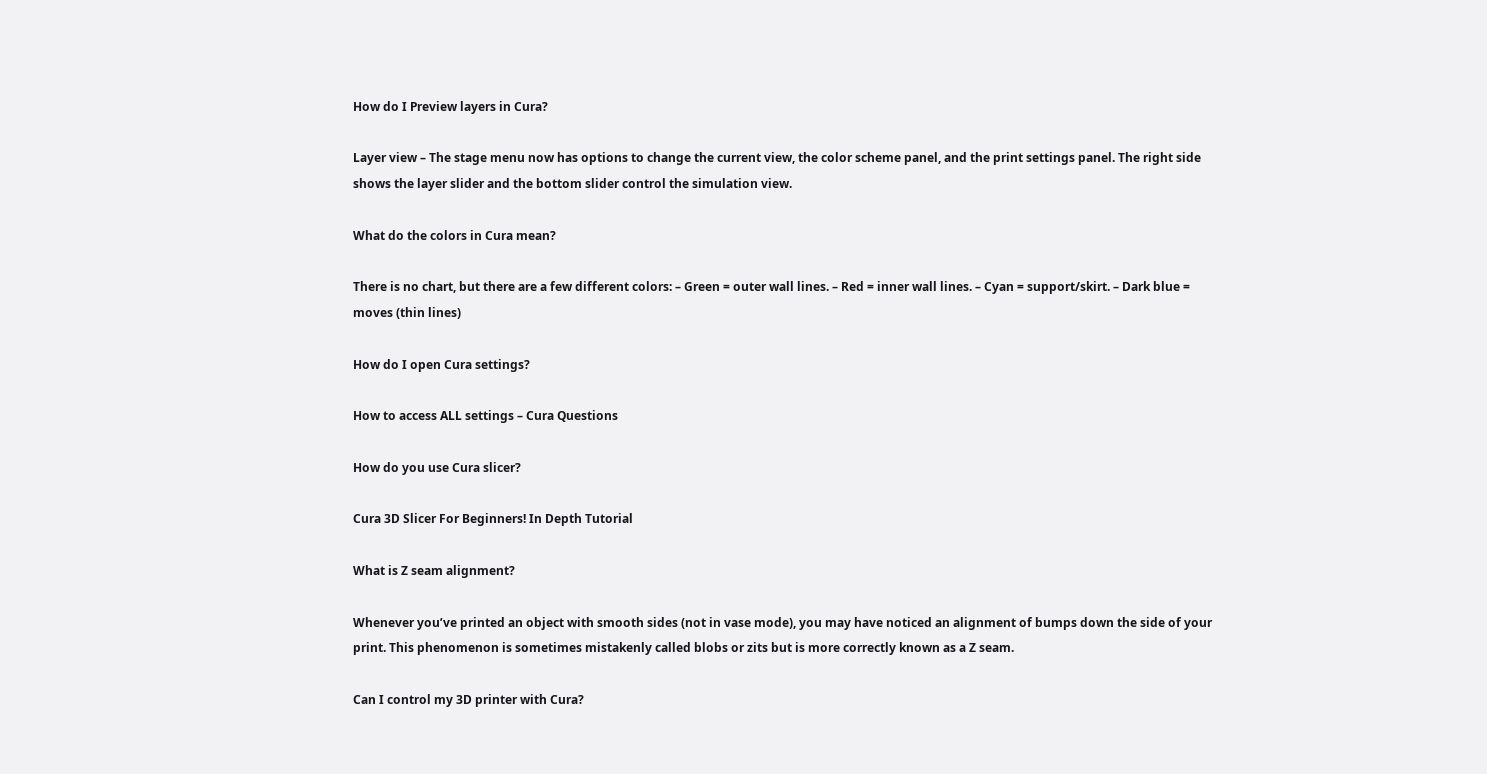How do I Preview layers in Cura?

Layer view – The stage menu now has options to change the current view, the color scheme panel, and the print settings panel. The right side shows the layer slider and the bottom slider control the simulation view.

What do the colors in Cura mean?

There is no chart, but there are a few different colors: – Green = outer wall lines. – Red = inner wall lines. – Cyan = support/skirt. – Dark blue = moves (thin lines)

How do I open Cura settings?

How to access ALL settings – Cura Questions

How do you use Cura slicer?

Cura 3D Slicer For Beginners! In Depth Tutorial

What is Z seam alignment?

Whenever you’ve printed an object with smooth sides (not in vase mode), you may have noticed an alignment of bumps down the side of your print. This phenomenon is sometimes mistakenly called blobs or zits but is more correctly known as a Z seam.

Can I control my 3D printer with Cura?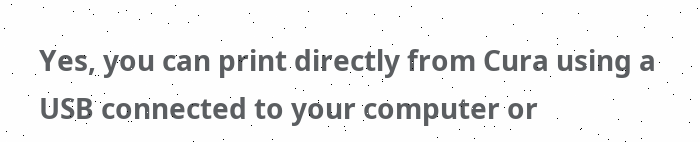Yes, you can print directly from Cura using a USB connected to your computer or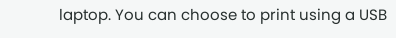laptop. You can choose to print using a USB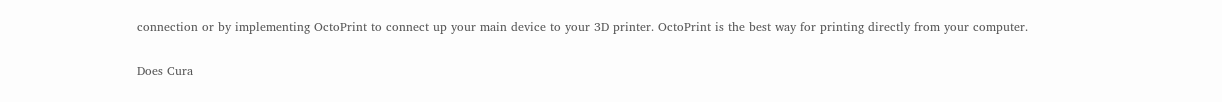connection or by implementing OctoPrint to connect up your main device to your 3D printer. OctoPrint is the best way for printing directly from your computer.

Does Cura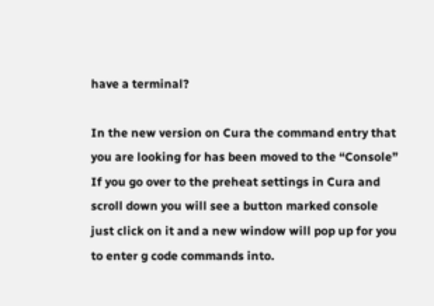have a terminal?

In the new version on Cura the command entry that you are looking for has been moved to the “Console” If you go over to the preheat settings in Cura and scroll down you will see a button marked console just click on it and a new window will pop up for you to enter g code commands into.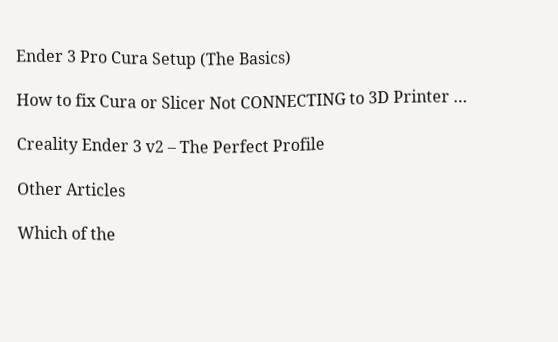Ender 3 Pro Cura Setup (The Basics)

How to fix Cura or Slicer Not CONNECTING to 3D Printer …

Creality Ender 3 v2 – The Perfect Profile

Other Articles

Which of the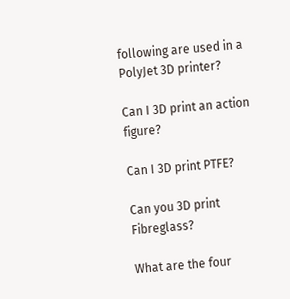following are used in a PolyJet 3D printer?

Can I 3D print an action figure?

Can I 3D print PTFE?

Can you 3D print Fibreglass?

What are the four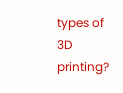types of 3D printing?